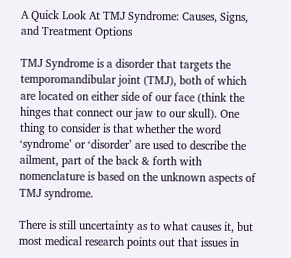A Quick Look At TMJ Syndrome: Causes, Signs, and Treatment Options

TMJ Syndrome is a disorder that targets the temporomandibular joint (TMJ), both of which are located on either side of our face (think the hinges that connect our jaw to our skull). One thing to consider is that whether the word ‘syndrome’ or ‘disorder’ are used to describe the ailment, part of the back & forth with nomenclature is based on the unknown aspects of TMJ syndrome.

There is still uncertainty as to what causes it, but most medical research points out that issues in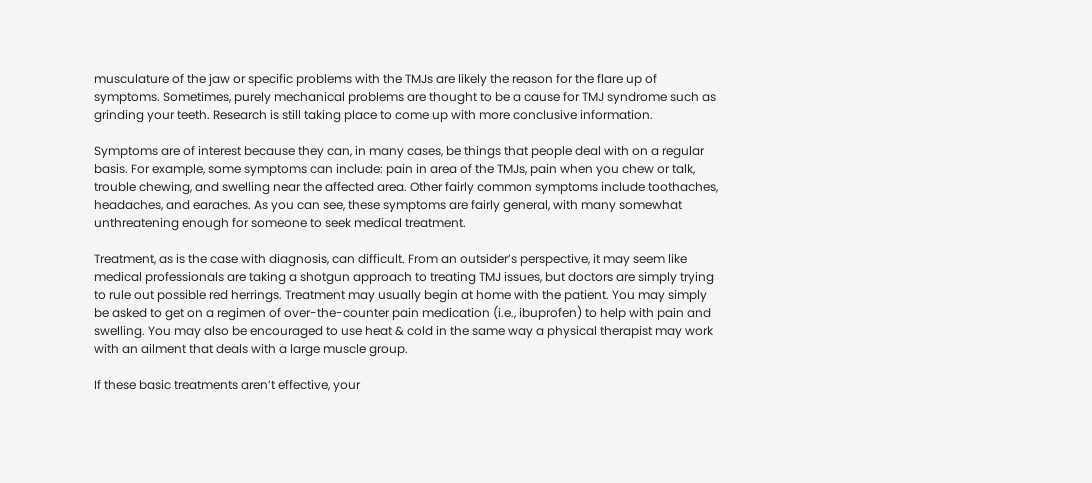musculature of the jaw or specific problems with the TMJs are likely the reason for the flare up of symptoms. Sometimes, purely mechanical problems are thought to be a cause for TMJ syndrome such as grinding your teeth. Research is still taking place to come up with more conclusive information.

Symptoms are of interest because they can, in many cases, be things that people deal with on a regular basis. For example, some symptoms can include: pain in area of the TMJs, pain when you chew or talk, trouble chewing, and swelling near the affected area. Other fairly common symptoms include toothaches, headaches, and earaches. As you can see, these symptoms are fairly general, with many somewhat unthreatening enough for someone to seek medical treatment.

Treatment, as is the case with diagnosis, can difficult. From an outsider’s perspective, it may seem like medical professionals are taking a shotgun approach to treating TMJ issues, but doctors are simply trying to rule out possible red herrings. Treatment may usually begin at home with the patient. You may simply be asked to get on a regimen of over-the-counter pain medication (i.e., ibuprofen) to help with pain and swelling. You may also be encouraged to use heat & cold in the same way a physical therapist may work with an ailment that deals with a large muscle group.

If these basic treatments aren’t effective, your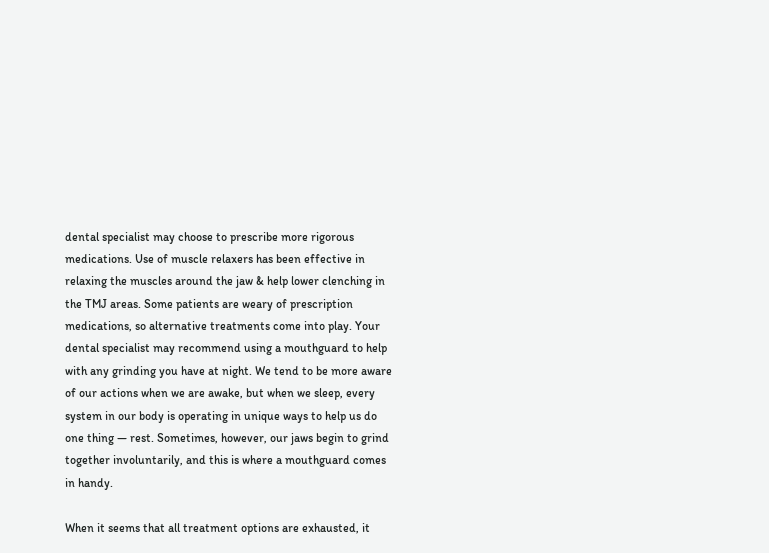dental specialist may choose to prescribe more rigorous medications. Use of muscle relaxers has been effective in relaxing the muscles around the jaw & help lower clenching in the TMJ areas. Some patients are weary of prescription medications, so alternative treatments come into play. Your dental specialist may recommend using a mouthguard to help with any grinding you have at night. We tend to be more aware of our actions when we are awake, but when we sleep, every system in our body is operating in unique ways to help us do one thing — rest. Sometimes, however, our jaws begin to grind together involuntarily, and this is where a mouthguard comes in handy.

When it seems that all treatment options are exhausted, it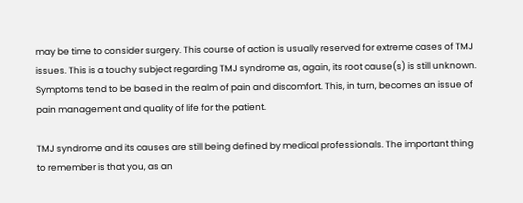may be time to consider surgery. This course of action is usually reserved for extreme cases of TMJ issues. This is a touchy subject regarding TMJ syndrome as, again, its root cause(s) is still unknown. Symptoms tend to be based in the realm of pain and discomfort. This, in turn, becomes an issue of pain management and quality of life for the patient.

TMJ syndrome and its causes are still being defined by medical professionals. The important thing to remember is that you, as an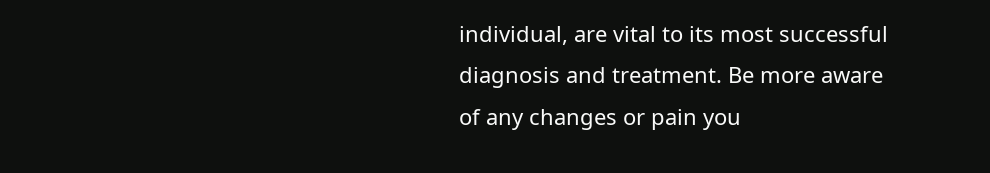individual, are vital to its most successful diagnosis and treatment. Be more aware of any changes or pain you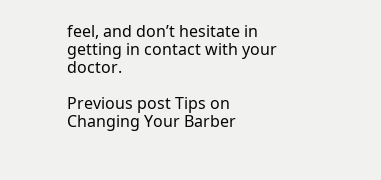feel, and don’t hesitate in getting in contact with your doctor.

Previous post Tips on Changing Your Barber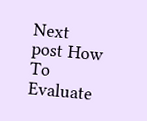Next post How To Evaluate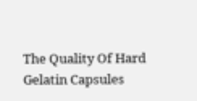The Quality Of Hard Gelatin Capsules